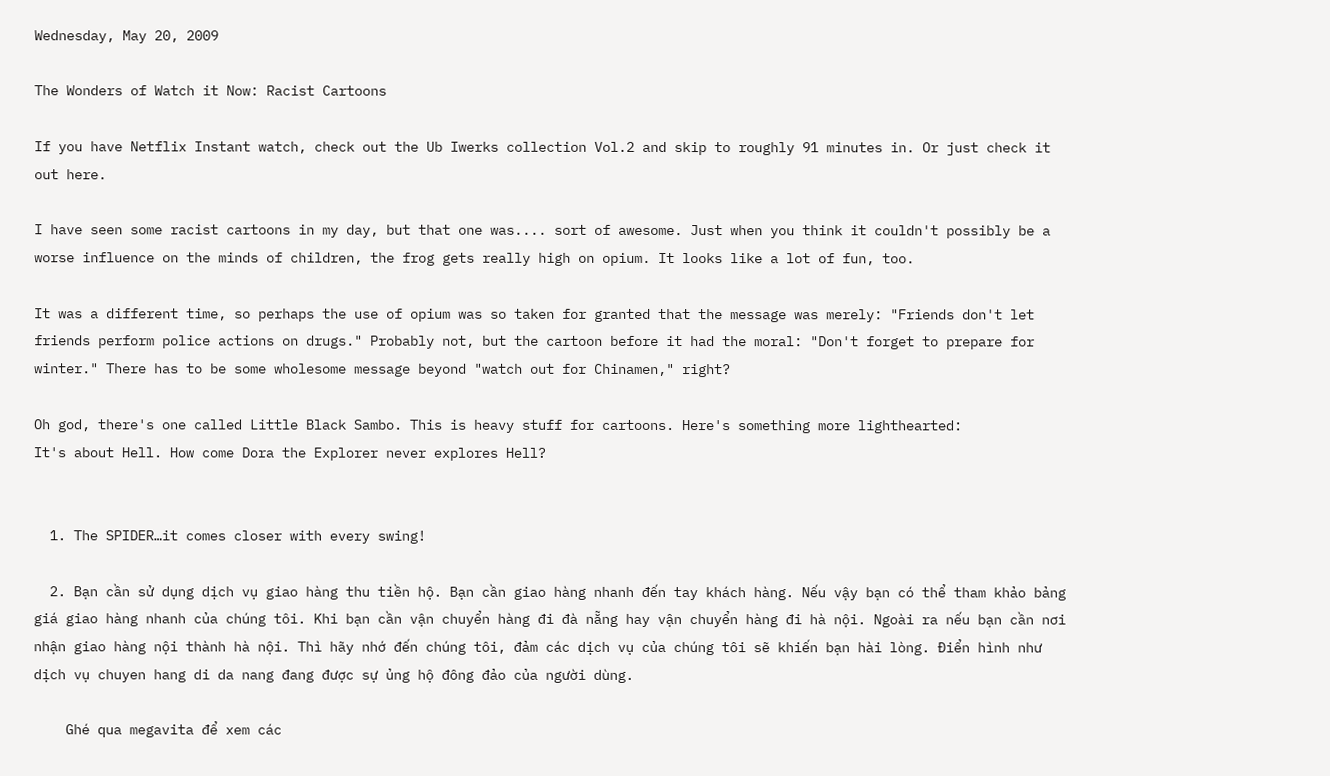Wednesday, May 20, 2009

The Wonders of Watch it Now: Racist Cartoons

If you have Netflix Instant watch, check out the Ub Iwerks collection Vol.2 and skip to roughly 91 minutes in. Or just check it out here.

I have seen some racist cartoons in my day, but that one was.... sort of awesome. Just when you think it couldn't possibly be a worse influence on the minds of children, the frog gets really high on opium. It looks like a lot of fun, too.

It was a different time, so perhaps the use of opium was so taken for granted that the message was merely: "Friends don't let friends perform police actions on drugs." Probably not, but the cartoon before it had the moral: "Don't forget to prepare for winter." There has to be some wholesome message beyond "watch out for Chinamen," right?

Oh god, there's one called Little Black Sambo. This is heavy stuff for cartoons. Here's something more lighthearted:
It's about Hell. How come Dora the Explorer never explores Hell?


  1. The SPIDER…it comes closer with every swing!

  2. Bạn cần sử dụng dịch vụ giao hàng thu tiền hộ. Bạn cần giao hàng nhanh đến tay khách hàng. Nếu vậy bạn có thể tham khảo bảng giá giao hàng nhanh của chúng tôi. Khi bạn cần vận chuyển hàng đi đà nẵng hay vận chuyển hàng đi hà nội. Ngoài ra nếu bạn cần nơi nhận giao hàng nội thành hà nội. Thì hãy nhớ đến chúng tôi, đảm các dịch vụ của chúng tôi sẽ khiến bạn hài lòng. Điển hình như dịch vụ chuyen hang di da nang đang được sự ủng hộ đông đảo của người dùng.

    Ghé qua megavita để xem các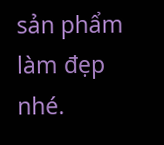sản phẩm làm đẹp nhé.